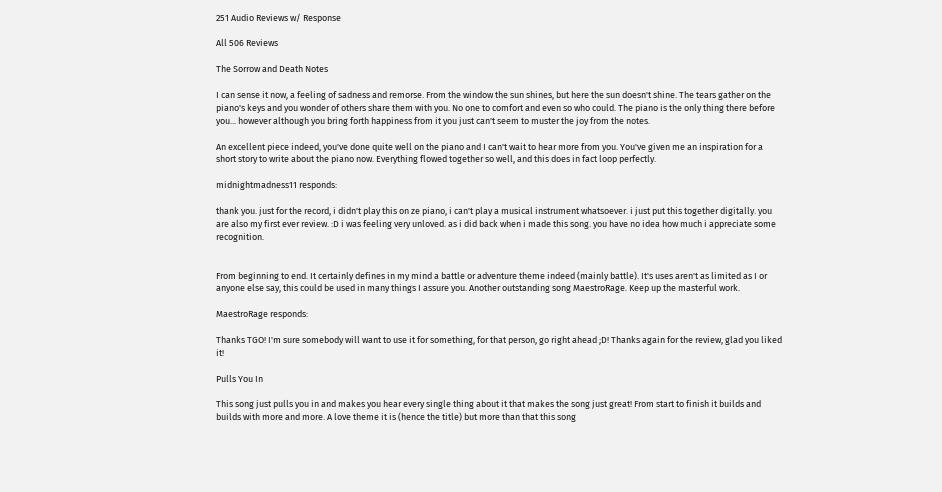251 Audio Reviews w/ Response

All 506 Reviews

The Sorrow and Death Notes

I can sense it now, a feeling of sadness and remorse. From the window the sun shines, but here the sun doesn't shine. The tears gather on the piano's keys and you wonder of others share them with you. No one to comfort and even so who could. The piano is the only thing there before you... however although you bring forth happiness from it you just can't seem to muster the joy from the notes.

An excellent piece indeed, you've done quite well on the piano and I can't wait to hear more from you. You've given me an inspiration for a short story to write about the piano now. Everything flowed together so well, and this does in fact loop perfectly.

midnightmadness11 responds:

thank you. just for the record, i didn't play this on ze piano, i can't play a musical instrument whatsoever. i just put this together digitally. you are also my first ever review. :D i was feeling very unloved. as i did back when i made this song. you have no idea how much i appreciate some recognition.


From beginning to end. It certainly defines in my mind a battle or adventure theme indeed (mainly battle). It's uses aren't as limited as I or anyone else say, this could be used in many things I assure you. Another outstanding song MaestroRage. Keep up the masterful work.

MaestroRage responds:

Thanks TGO! I'm sure somebody will want to use it for something, for that person, go right ahead ;D! Thanks again for the review, glad you liked it!

Pulls You In

This song just pulls you in and makes you hear every single thing about it that makes the song just great! From start to finish it builds and builds with more and more. A love theme it is (hence the title) but more than that this song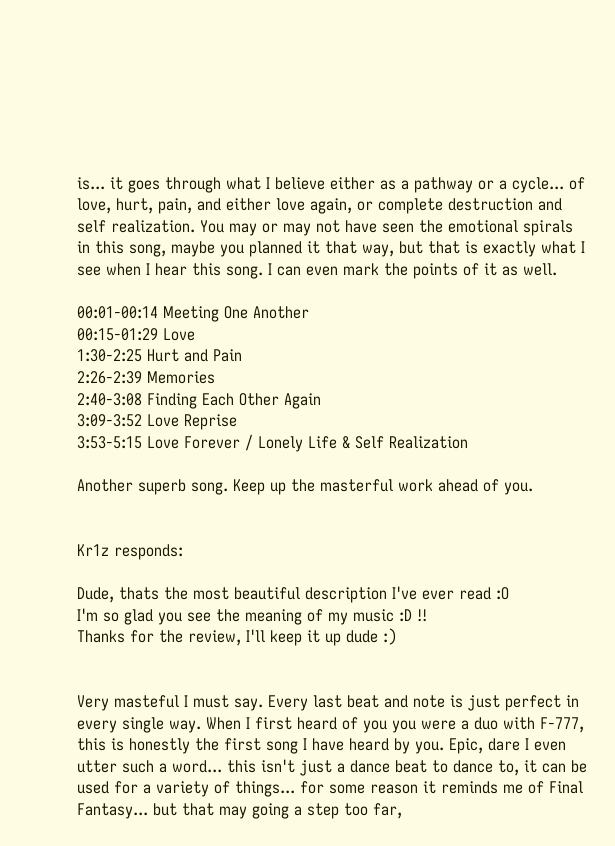is... it goes through what I believe either as a pathway or a cycle... of love, hurt, pain, and either love again, or complete destruction and self realization. You may or may not have seen the emotional spirals in this song, maybe you planned it that way, but that is exactly what I see when I hear this song. I can even mark the points of it as well.

00:01-00:14 Meeting One Another
00:15-01:29 Love
1:30-2:25 Hurt and Pain
2:26-2:39 Memories
2:40-3:08 Finding Each Other Again
3:09-3:52 Love Reprise
3:53-5:15 Love Forever / Lonely Life & Self Realization

Another superb song. Keep up the masterful work ahead of you.


Kr1z responds:

Dude, thats the most beautiful description I've ever read :O
I'm so glad you see the meaning of my music :D !!
Thanks for the review, I'll keep it up dude :)


Very masteful I must say. Every last beat and note is just perfect in every single way. When I first heard of you you were a duo with F-777, this is honestly the first song I have heard by you. Epic, dare I even utter such a word... this isn't just a dance beat to dance to, it can be used for a variety of things... for some reason it reminds me of Final Fantasy... but that may going a step too far,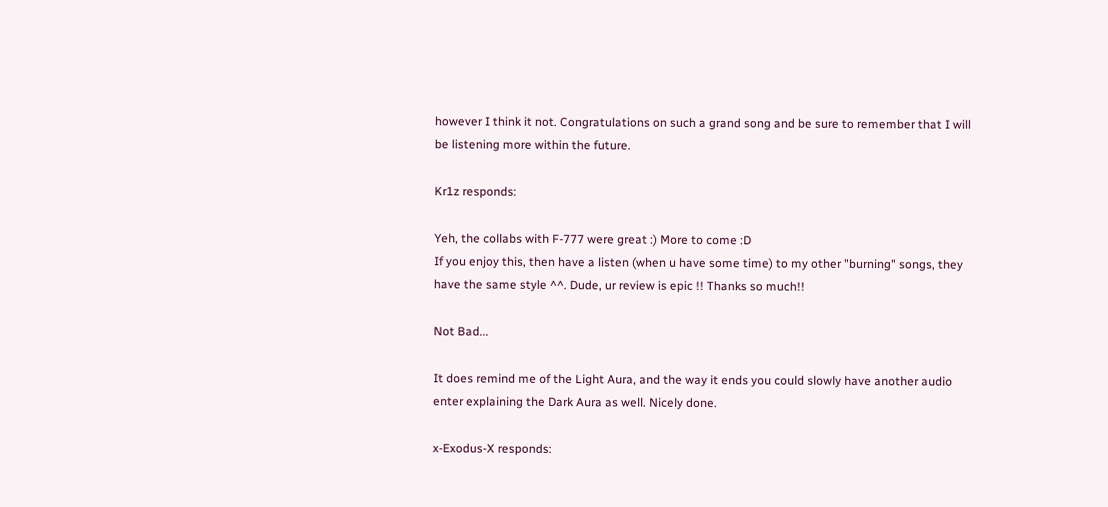however I think it not. Congratulations on such a grand song and be sure to remember that I will be listening more within the future.

Kr1z responds:

Yeh, the collabs with F-777 were great :) More to come :D
If you enjoy this, then have a listen (when u have some time) to my other "burning" songs, they have the same style ^^. Dude, ur review is epic !! Thanks so much!!

Not Bad...

It does remind me of the Light Aura, and the way it ends you could slowly have another audio enter explaining the Dark Aura as well. Nicely done.

x-Exodus-X responds: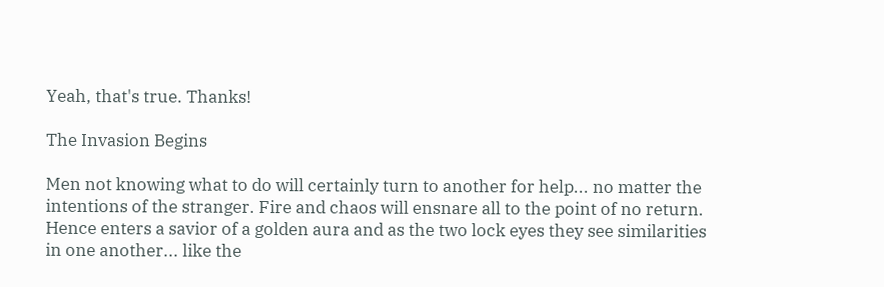Yeah, that's true. Thanks!

The Invasion Begins

Men not knowing what to do will certainly turn to another for help... no matter the intentions of the stranger. Fire and chaos will ensnare all to the point of no return. Hence enters a savior of a golden aura and as the two lock eyes they see similarities in one another... like the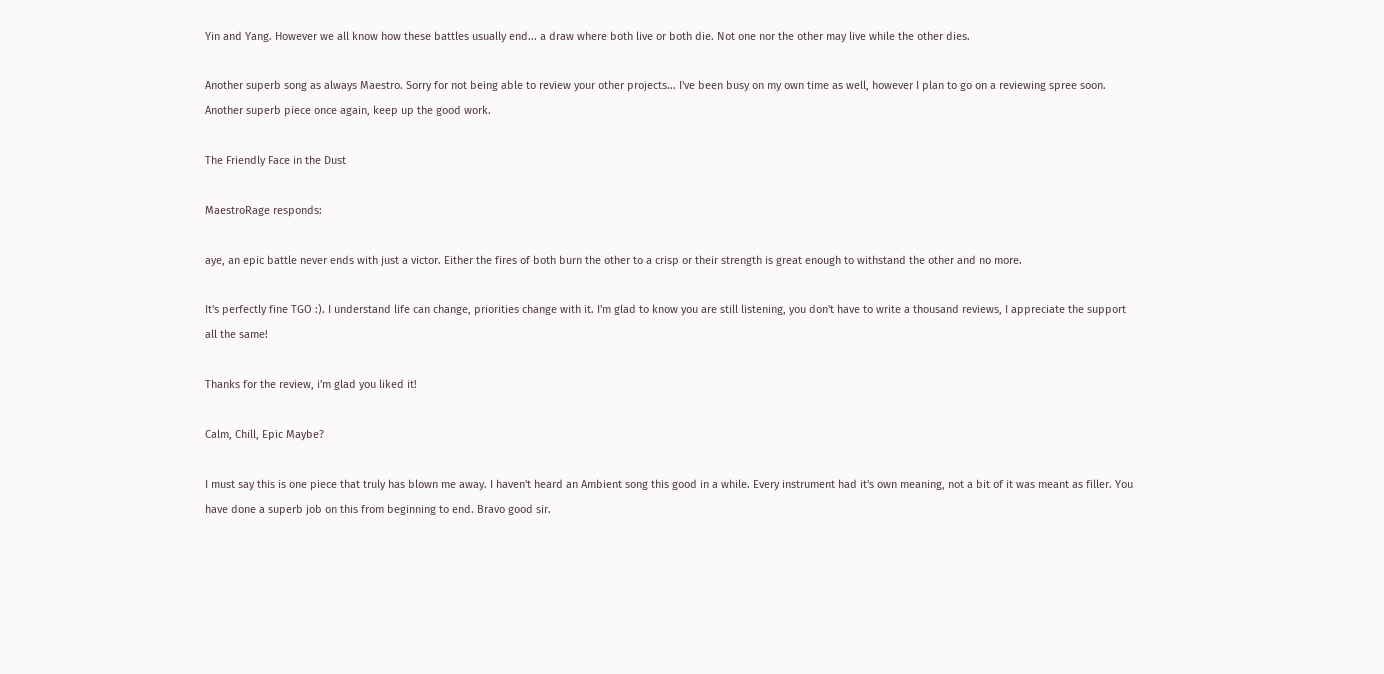Yin and Yang. However we all know how these battles usually end... a draw where both live or both die. Not one nor the other may live while the other dies.

Another superb song as always Maestro. Sorry for not being able to review your other projects... I've been busy on my own time as well, however I plan to go on a reviewing spree soon. Another superb piece once again, keep up the good work.

The Friendly Face in the Dust

MaestroRage responds:

aye, an epic battle never ends with just a victor. Either the fires of both burn the other to a crisp or their strength is great enough to withstand the other and no more.

It's perfectly fine TGO :). I understand life can change, priorities change with it. I'm glad to know you are still listening, you don't have to write a thousand reviews, I appreciate the support all the same!

Thanks for the review, i'm glad you liked it!

Calm, Chill, Epic Maybe?

I must say this is one piece that truly has blown me away. I haven't heard an Ambient song this good in a while. Every instrument had it's own meaning, not a bit of it was meant as filler. You have done a superb job on this from beginning to end. Bravo good sir.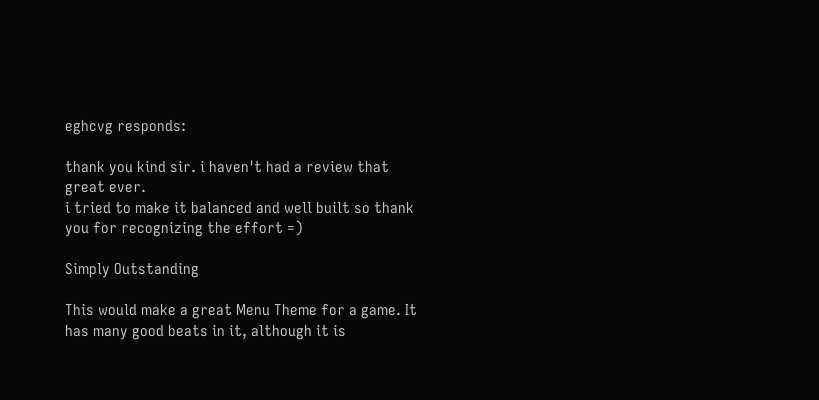eghcvg responds:

thank you kind sir. i haven't had a review that great ever.
i tried to make it balanced and well built so thank you for recognizing the effort =)

Simply Outstanding

This would make a great Menu Theme for a game. It has many good beats in it, although it is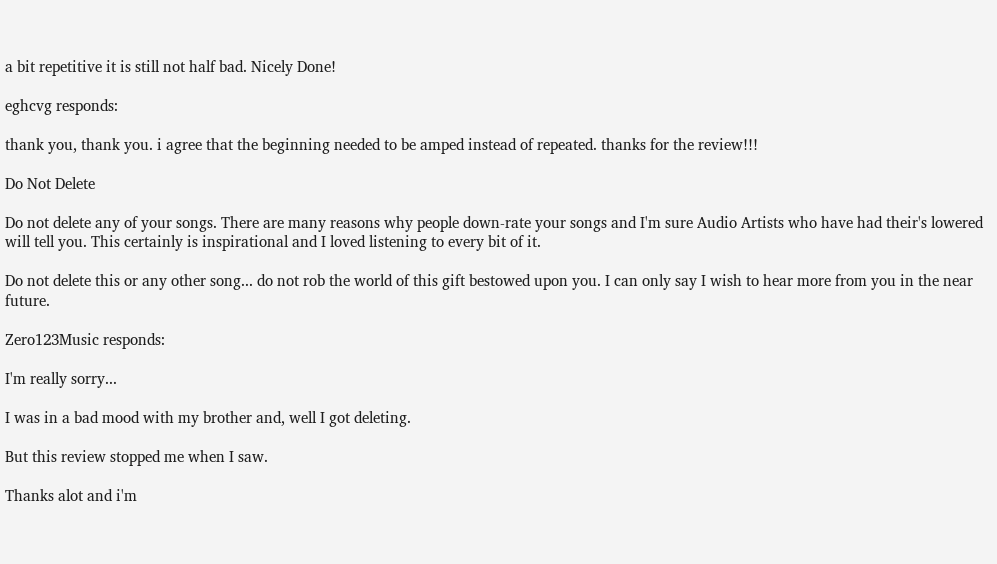a bit repetitive it is still not half bad. Nicely Done!

eghcvg responds:

thank you, thank you. i agree that the beginning needed to be amped instead of repeated. thanks for the review!!!

Do Not Delete

Do not delete any of your songs. There are many reasons why people down-rate your songs and I'm sure Audio Artists who have had their's lowered will tell you. This certainly is inspirational and I loved listening to every bit of it.

Do not delete this or any other song... do not rob the world of this gift bestowed upon you. I can only say I wish to hear more from you in the near future.

Zero123Music responds:

I'm really sorry...

I was in a bad mood with my brother and, well I got deleting.

But this review stopped me when I saw.

Thanks alot and i'm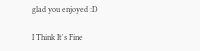glad you enjoyed :D

I Think It's Fine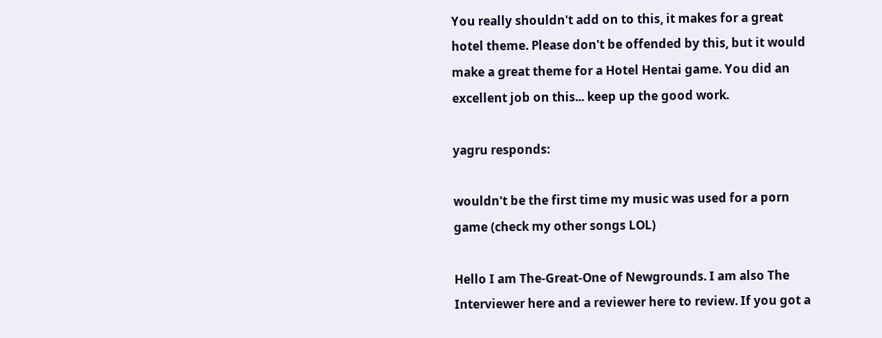You really shouldn't add on to this, it makes for a great hotel theme. Please don't be offended by this, but it would make a great theme for a Hotel Hentai game. You did an excellent job on this... keep up the good work.

yagru responds:

wouldn't be the first time my music was used for a porn game (check my other songs LOL)

Hello I am The-Great-One of Newgrounds. I am also The Interviewer here and a reviewer here to review. If you got a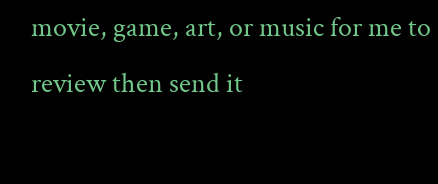movie, game, art, or music for me to review then send it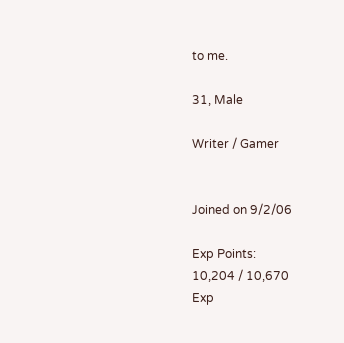to me.

31, Male

Writer / Gamer


Joined on 9/2/06

Exp Points:
10,204 / 10,670
Exp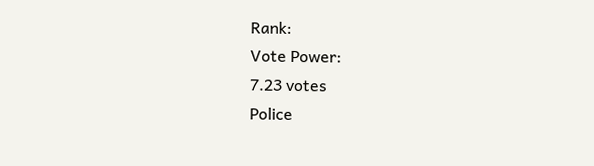Rank:
Vote Power:
7.23 votes
Police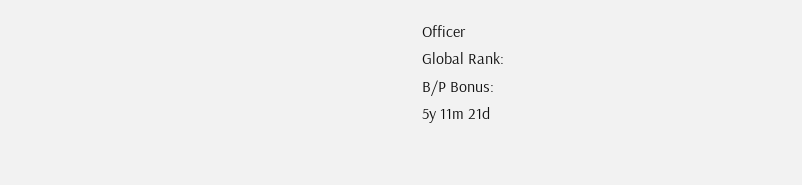Officer
Global Rank:
B/P Bonus:
5y 11m 21d